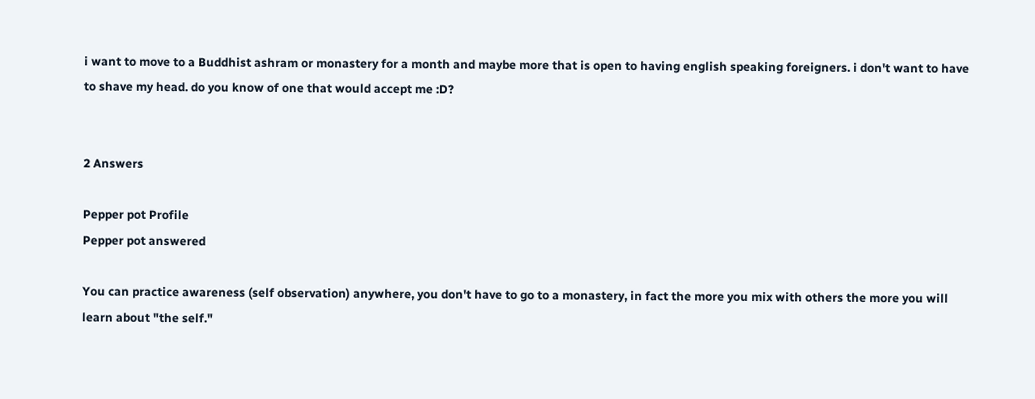i want to move to a Buddhist ashram or monastery for a month and maybe more that is open to having english speaking foreigners. i don't want to have to shave my head. do you know of one that would accept me :D?


2 Answers

Pepper pot Profile
Pepper pot answered

You can practice awareness (self observation) anywhere, you don't have to go to a monastery, in fact the more you mix with others the more you will learn about "the self."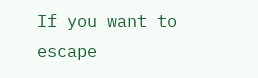If you want to escape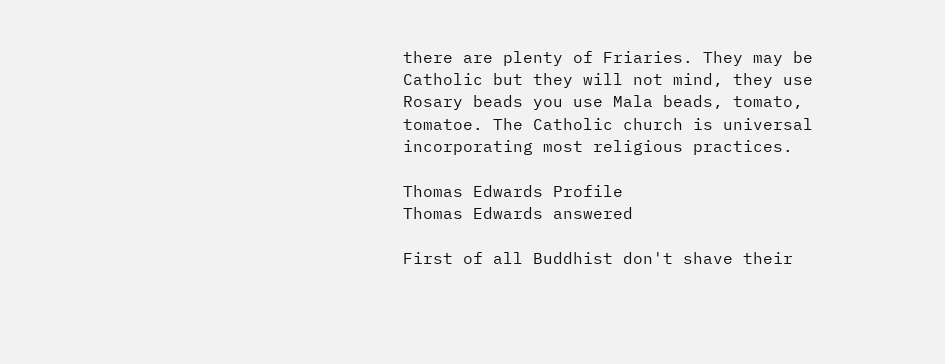there are plenty of Friaries. They may be Catholic but they will not mind, they use Rosary beads you use Mala beads, tomato, tomatoe. The Catholic church is universal incorporating most religious practices.

Thomas Edwards Profile
Thomas Edwards answered

First of all Buddhist don't shave their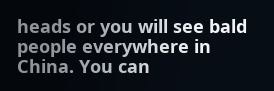heads or you will see bald people everywhere in China. You can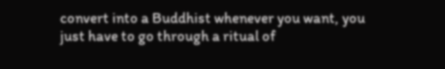convert into a Buddhist whenever you want, you just have to go through a ritual of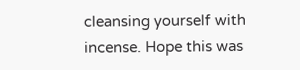cleansing yourself with incense. Hope this was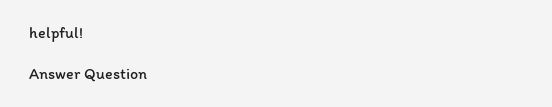helpful!

Answer Question